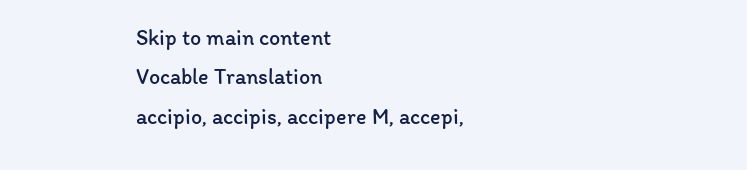Skip to main content
Vocable Translation
accipio, accipis, accipere M, accepi,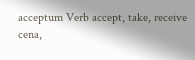acceptum Verb accept, take, receive
cena,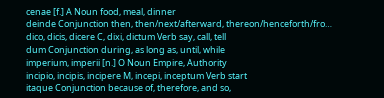cenae [f.] A Noun food, meal, dinner
deinde Conjunction then, then/next/afterward, thereon/henceforth/fro…
dico, dicis, dicere C, dixi, dictum Verb say, call, tell
dum Conjunction during, as long as, until, while
imperium, imperii [n.] O Noun Empire, Authority
incipio, incipis, incipere M, incepi, inceptum Verb start
itaque Conjunction because of, therefore, and so,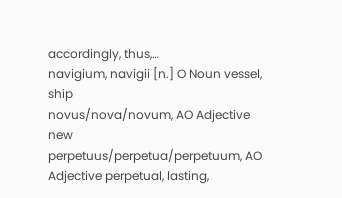accordingly, thus,…
navigium, navigii [n.] O Noun vessel, ship
novus/nova/novum, AO Adjective new
perpetuus/perpetua/perpetuum, AO Adjective perpetual, lasting,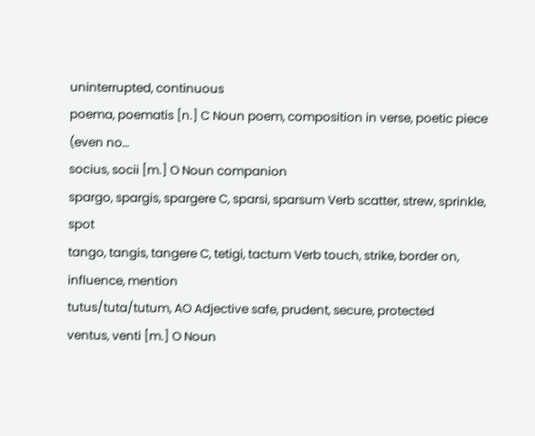uninterrupted, continuous
poema, poematis [n.] C Noun poem, composition in verse, poetic piece (even no…
socius, socii [m.] O Noun companion
spargo, spargis, spargere C, sparsi, sparsum Verb scatter, strew, sprinkle, spot
tango, tangis, tangere C, tetigi, tactum Verb touch, strike, border on, influence, mention
tutus/tuta/tutum, AO Adjective safe, prudent, secure, protected
ventus, venti [m.] O Noun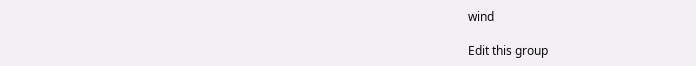wind

Edit this group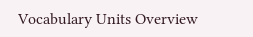Vocabulary Units Overview